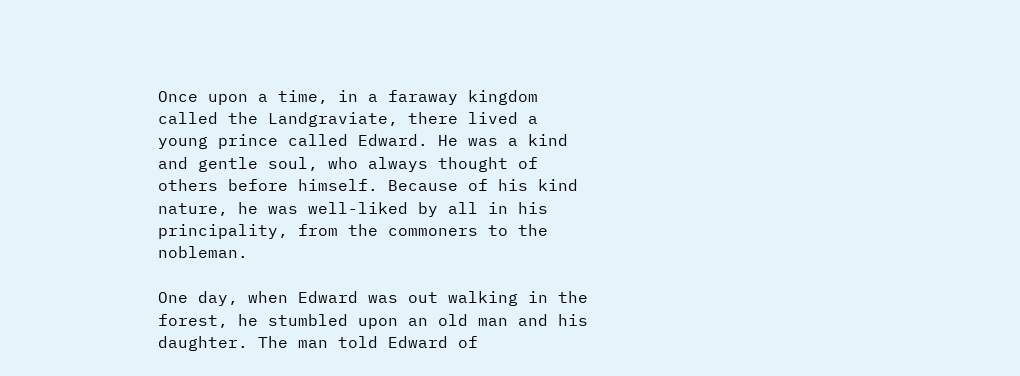Once upon a time, in a faraway kingdom called the Landgraviate, there lived a young prince called Edward. He was a kind and gentle soul, who always thought of others before himself. Because of his kind nature, he was well-liked by all in his principality, from the commoners to the nobleman.

One day, when Edward was out walking in the forest, he stumbled upon an old man and his daughter. The man told Edward of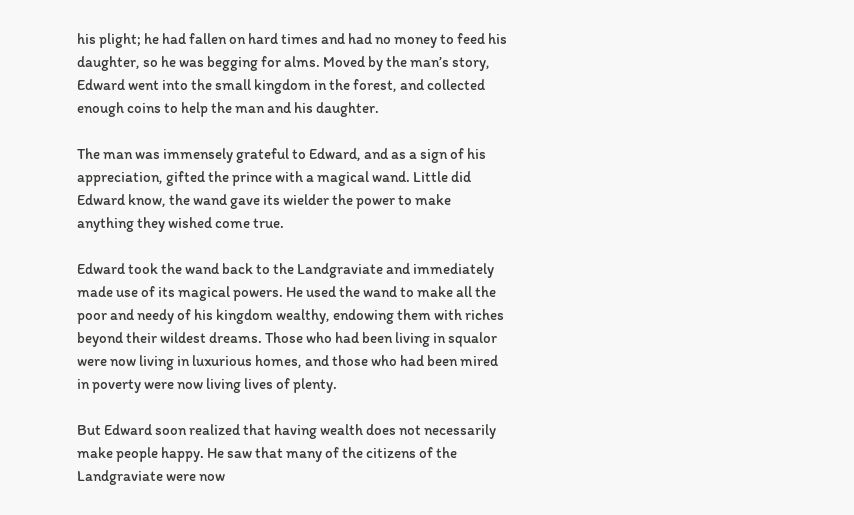his plight; he had fallen on hard times and had no money to feed his daughter, so he was begging for alms. Moved by the man’s story, Edward went into the small kingdom in the forest, and collected enough coins to help the man and his daughter.

The man was immensely grateful to Edward, and as a sign of his appreciation, gifted the prince with a magical wand. Little did Edward know, the wand gave its wielder the power to make anything they wished come true.

Edward took the wand back to the Landgraviate and immediately made use of its magical powers. He used the wand to make all the poor and needy of his kingdom wealthy, endowing them with riches beyond their wildest dreams. Those who had been living in squalor were now living in luxurious homes, and those who had been mired in poverty were now living lives of plenty.

But Edward soon realized that having wealth does not necessarily make people happy. He saw that many of the citizens of the Landgraviate were now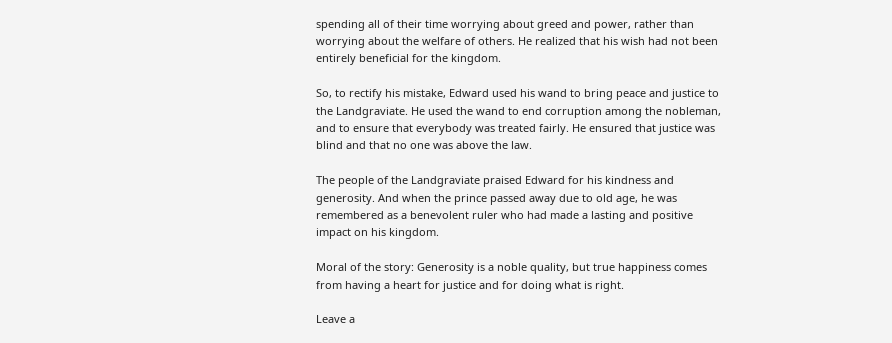spending all of their time worrying about greed and power, rather than worrying about the welfare of others. He realized that his wish had not been entirely beneficial for the kingdom.

So, to rectify his mistake, Edward used his wand to bring peace and justice to the Landgraviate. He used the wand to end corruption among the nobleman, and to ensure that everybody was treated fairly. He ensured that justice was blind and that no one was above the law.

The people of the Landgraviate praised Edward for his kindness and generosity. And when the prince passed away due to old age, he was remembered as a benevolent ruler who had made a lasting and positive impact on his kingdom.

Moral of the story: Generosity is a noble quality, but true happiness comes from having a heart for justice and for doing what is right.

Leave a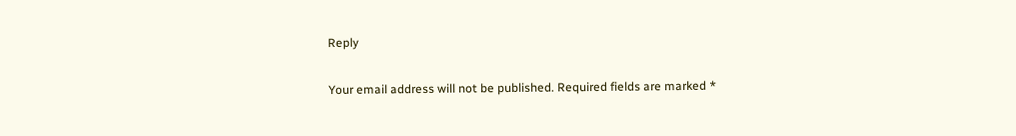Reply

Your email address will not be published. Required fields are marked *